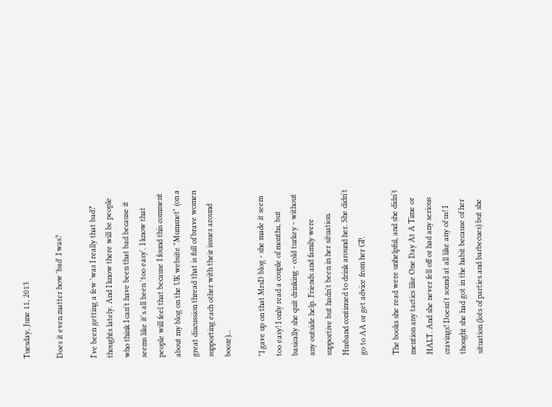Tuesday, June 11, 2013

Does it even matter how 'bad' I was?

I've been getting a few 'was I really that bad?' thoughts lately. And I know there will be people who think I can't have been that bad because it seems like it's all been 'too easy'. I know that people will feel that because I found this comment about my blog on the UK website "Mumsnet" (on a great discussion thread that is full of brave women supporting each other with their issues around booze)...

"I gave up on that MrsD blog - she made it seem too easy! I only read a couple of months, but basically she quit drinking - cold turkey - without any outside help. Friends and family were supportive but hadn't been in her situation. Husband continued to drink around her. She didn't go to AA or get advice from her GP.

The books she read were unhelpful, and she didn't mention any tactics like One Day At A Time or HALT. And she never fell off or had any serious cravings! Doesn't sound at all like any of us! I thought she had got in the habit because of her situation (lots of parties and barbecues) but she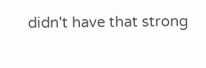didn't have that strong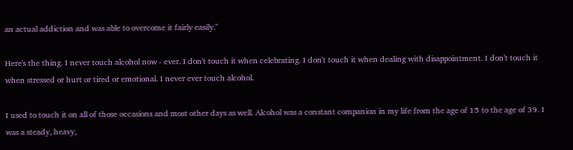an actual addiction and was able to overcome it fairly easily."

Here's the thing. I never touch alcohol now - ever. I don't touch it when celebrating. I don't touch it when dealing with disappointment. I don't touch it when stressed or hurt or tired or emotional. I never ever touch alcohol.

I used to touch it on all of those occasions and most other days as well. Alcohol was a constant companion in my life from the age of 15 to the age of 39. I was a steady, heavy,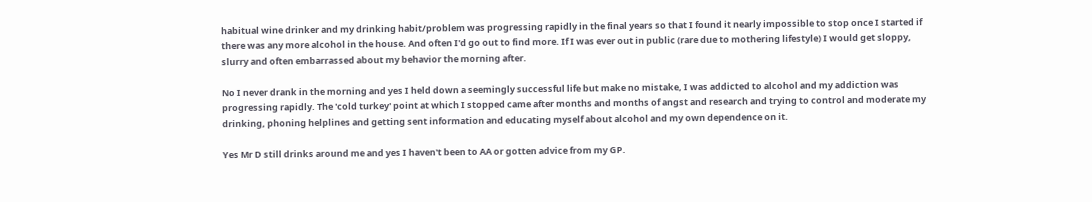habitual wine drinker and my drinking habit/problem was progressing rapidly in the final years so that I found it nearly impossible to stop once I started if there was any more alcohol in the house. And often I'd go out to find more. If I was ever out in public (rare due to mothering lifestyle) I would get sloppy, slurry and often embarrassed about my behavior the morning after.

No I never drank in the morning and yes I held down a seemingly successful life but make no mistake, I was addicted to alcohol and my addiction was progressing rapidly. The 'cold turkey' point at which I stopped came after months and months of angst and research and trying to control and moderate my drinking, phoning helplines and getting sent information and educating myself about alcohol and my own dependence on it.

Yes Mr D still drinks around me and yes I haven't been to AA or gotten advice from my GP.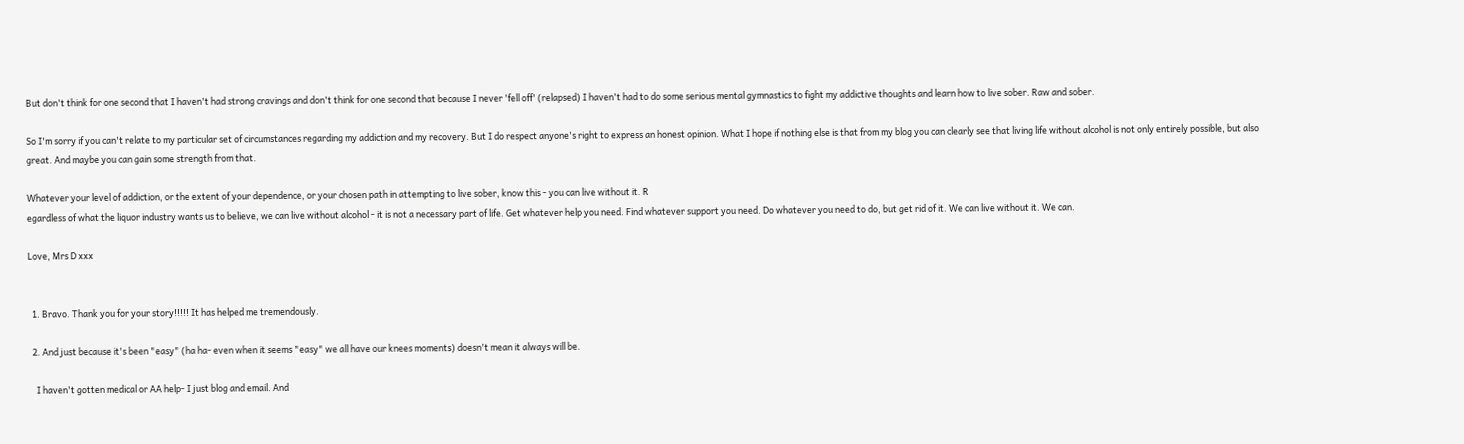But don't think for one second that I haven't had strong cravings and don't think for one second that because I never 'fell off' (relapsed) I haven't had to do some serious mental gymnastics to fight my addictive thoughts and learn how to live sober. Raw and sober.

So I'm sorry if you can't relate to my particular set of circumstances regarding my addiction and my recovery. But I do respect anyone's right to express an honest opinion. What I hope if nothing else is that from my blog you can clearly see that living life without alcohol is not only entirely possible, but also great. And maybe you can gain some strength from that.

Whatever your level of addiction, or the extent of your dependence, or your chosen path in attempting to live sober, know this - you can live without it. R
egardless of what the liquor industry wants us to believe, we can live without alcohol - it is not a necessary part of life. Get whatever help you need. Find whatever support you need. Do whatever you need to do, but get rid of it. We can live without it. We can.

Love, Mrs D xxx


  1. Bravo. Thank you for your story!!!!! It has helped me tremendously.

  2. And just because it's been "easy" (ha ha- even when it seems "easy" we all have our knees moments) doesn't mean it always will be.

    I haven't gotten medical or AA help- I just blog and email. And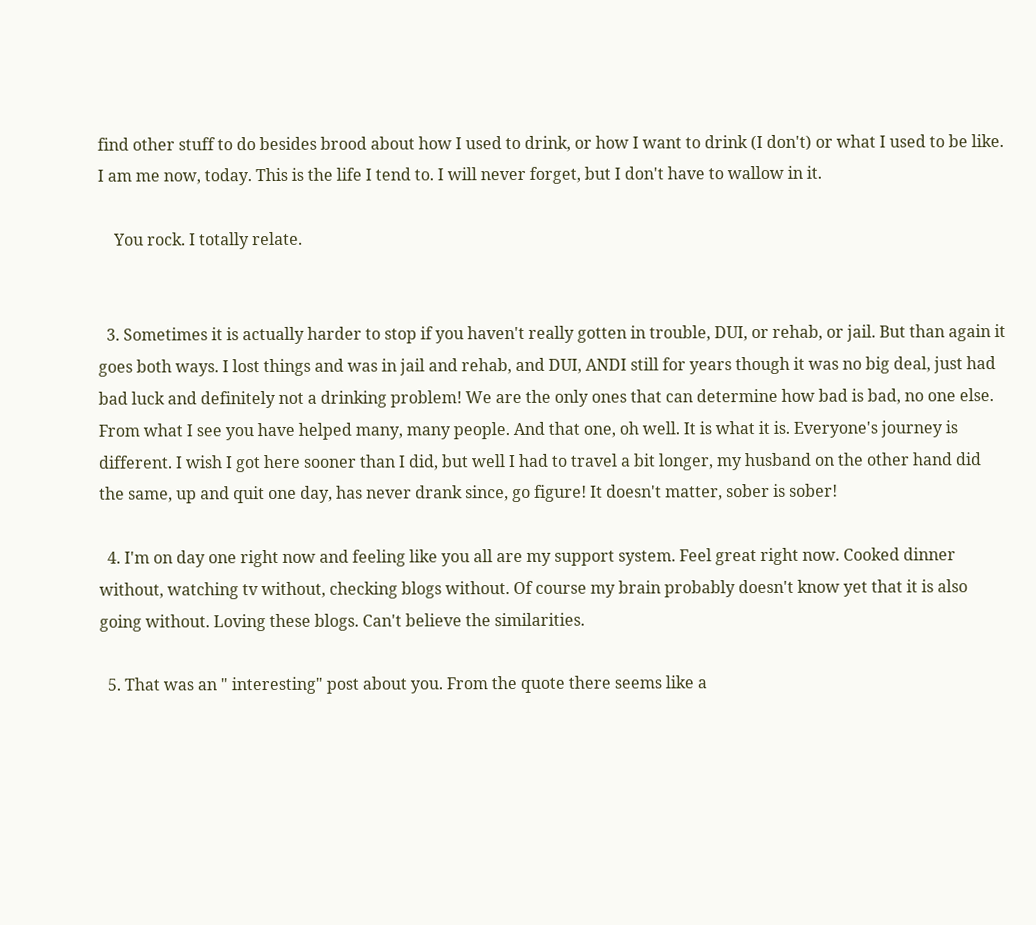find other stuff to do besides brood about how I used to drink, or how I want to drink (I don't) or what I used to be like. I am me now, today. This is the life I tend to. I will never forget, but I don't have to wallow in it.

    You rock. I totally relate.


  3. Sometimes it is actually harder to stop if you haven't really gotten in trouble, DUI, or rehab, or jail. But than again it goes both ways. I lost things and was in jail and rehab, and DUI, ANDI still for years though it was no big deal, just had bad luck and definitely not a drinking problem! We are the only ones that can determine how bad is bad, no one else. From what I see you have helped many, many people. And that one, oh well. It is what it is. Everyone's journey is different. I wish I got here sooner than I did, but well I had to travel a bit longer, my husband on the other hand did the same, up and quit one day, has never drank since, go figure! It doesn't matter, sober is sober!

  4. I'm on day one right now and feeling like you all are my support system. Feel great right now. Cooked dinner without, watching tv without, checking blogs without. Of course my brain probably doesn't know yet that it is also going without. Loving these blogs. Can't believe the similarities.

  5. That was an " interesting" post about you. From the quote there seems like a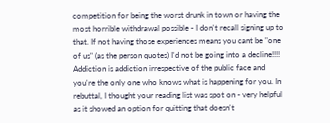competition for being the worst drunk in town or having the most horrible withdrawal possible - I don't recall signing up to that. If not having those experiences means you cant be "one of us" (as the person quotes) I'd not be going into a decline!!!! Addiction is addiction irrespective of the public face and you're the only one who knows what is happening for you. In rebuttal, I thought your reading list was spot on - very helpful as it showed an option for quitting that doesn't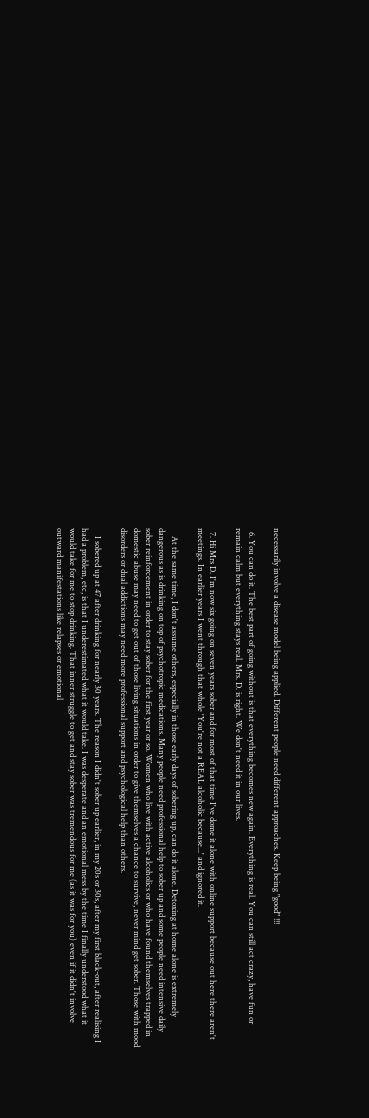necessarily involve a disease model being applied. Different people need different approaches. Keep being "good" !!!

  6. You can do it. The best part of going without is that everything becomes new again. Everything is real. You can still act crazy, have fun or remain calm but everything stays real. Mrs. D. is right. We don't need it in our lives.

  7. Hi Mrs D. I'm now six going on seven years sober and for most of that time I've dome it alone with online support because out here there aren't meetings. In earlier years I went through that whole 'You're not a REAL alcoholic because...' and ignored it.

    At the same time, I don't assume others, especially in those early days of sobering up, can do it alone. Detoxing at home alone is extremely dangerous as is drinking on top of psychotropic medications. Many people need professional help to sober up and some people need intensive daily sober reinforcement in order to stay sober for the first year or so. Women who live with active alcoholics or who have found themselves trapped in domestic abuse may need to get out of those living situations in order to give themselves a chance to survive, never mind get sober. Those with mood disorders or dual addictions may need more professional support and psychological help than others.

    I sobered up at 47 after drinking for nearly 30 years. The reason I didn't sober up earlier, in my 20s or 30s, after my first black-out, after realising I had a problem, etc, is that I underestimated what it would take. I was desperate and an emotional mess by the time I finally understood what it would take for me to stop drinking. That inner struggle to get and stay sober was tremendous for me (as it was for you) even if it didn't involve outward manifestations like relapses or emotional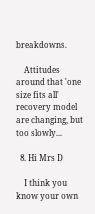breakdowns.

    Attitudes around that 'one size fits all' recovery model are changing, but too slowly...

  8. Hi Mrs D

    I think you know your own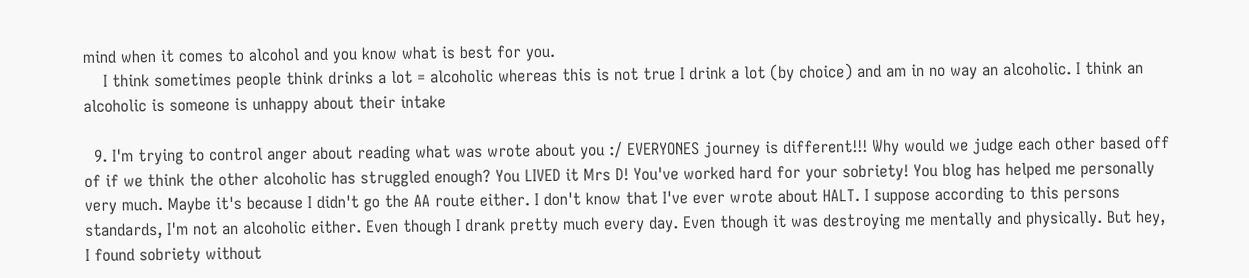mind when it comes to alcohol and you know what is best for you.
    I think sometimes people think drinks a lot = alcoholic whereas this is not true I drink a lot (by choice) and am in no way an alcoholic. I think an alcoholic is someone is unhappy about their intake

  9. I'm trying to control anger about reading what was wrote about you :/ EVERYONES journey is different!!! Why would we judge each other based off of if we think the other alcoholic has struggled enough? You LIVED it Mrs D! You've worked hard for your sobriety! You blog has helped me personally very much. Maybe it's because I didn't go the AA route either. I don't know that I've ever wrote about HALT. I suppose according to this persons standards, I'm not an alcoholic either. Even though I drank pretty much every day. Even though it was destroying me mentally and physically. But hey, I found sobriety without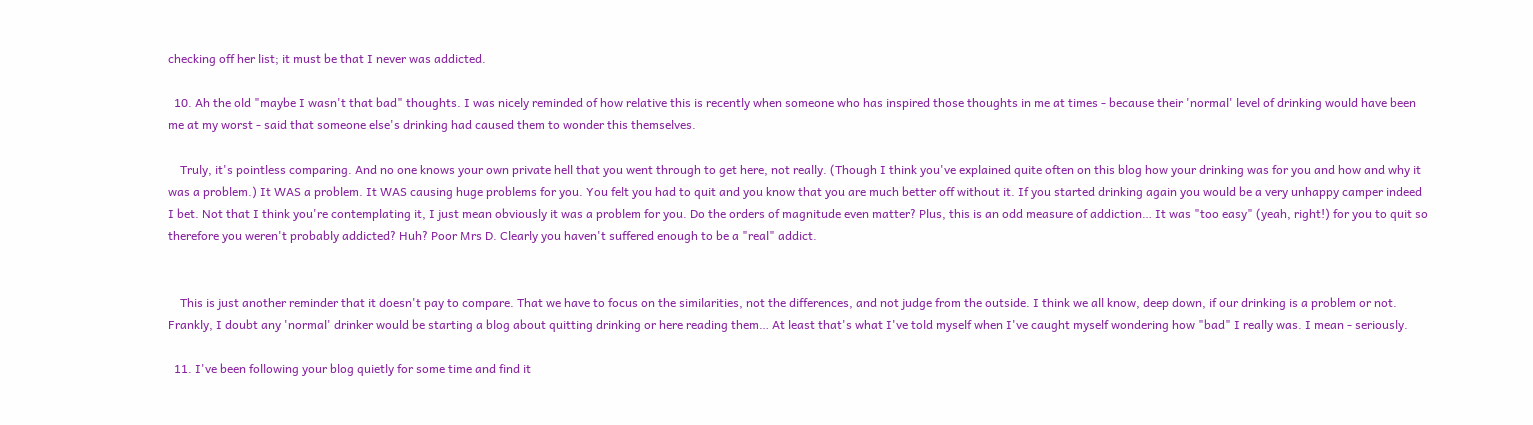checking off her list; it must be that I never was addicted.

  10. Ah the old "maybe I wasn't that bad" thoughts. I was nicely reminded of how relative this is recently when someone who has inspired those thoughts in me at times - because their 'normal' level of drinking would have been me at my worst - said that someone else's drinking had caused them to wonder this themselves.

    Truly, it's pointless comparing. And no one knows your own private hell that you went through to get here, not really. (Though I think you've explained quite often on this blog how your drinking was for you and how and why it was a problem.) It WAS a problem. It WAS causing huge problems for you. You felt you had to quit and you know that you are much better off without it. If you started drinking again you would be a very unhappy camper indeed I bet. Not that I think you're contemplating it, I just mean obviously it was a problem for you. Do the orders of magnitude even matter? Plus, this is an odd measure of addiction… It was "too easy" (yeah, right!) for you to quit so therefore you weren't probably addicted? Huh? Poor Mrs D. Clearly you haven't suffered enough to be a "real" addict.


    This is just another reminder that it doesn't pay to compare. That we have to focus on the similarities, not the differences, and not judge from the outside. I think we all know, deep down, if our drinking is a problem or not. Frankly, I doubt any 'normal' drinker would be starting a blog about quitting drinking or here reading them… At least that's what I've told myself when I've caught myself wondering how "bad" I really was. I mean - seriously.

  11. I've been following your blog quietly for some time and find it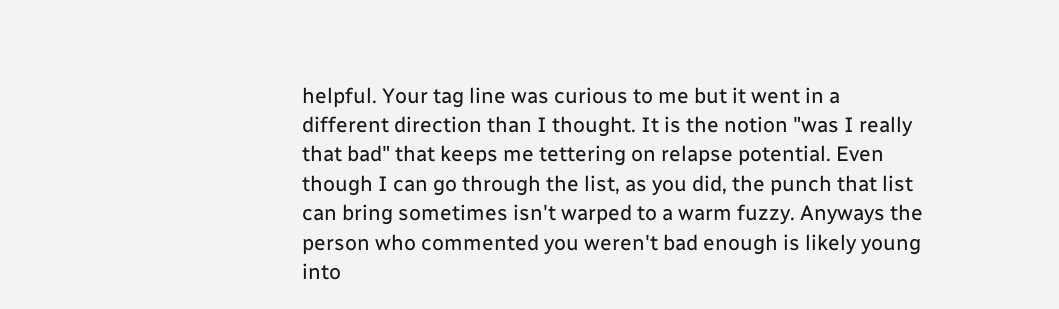helpful. Your tag line was curious to me but it went in a different direction than I thought. It is the notion "was I really that bad" that keeps me tettering on relapse potential. Even though I can go through the list, as you did, the punch that list can bring sometimes isn't warped to a warm fuzzy. Anyways the person who commented you weren't bad enough is likely young into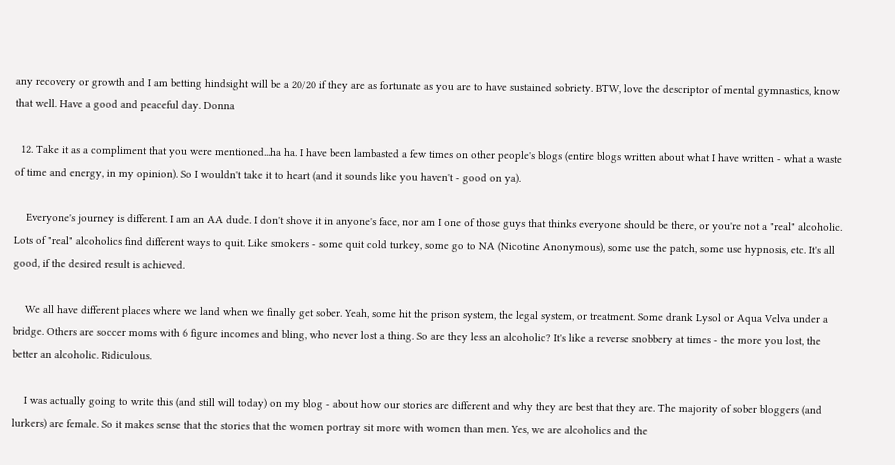any recovery or growth and I am betting hindsight will be a 20/20 if they are as fortunate as you are to have sustained sobriety. BTW, love the descriptor of mental gymnastics, know that well. Have a good and peaceful day. Donna

  12. Take it as a compliment that you were mentioned...ha ha. I have been lambasted a few times on other people's blogs (entire blogs written about what I have written - what a waste of time and energy, in my opinion). So I wouldn't take it to heart (and it sounds like you haven't - good on ya).

    Everyone's journey is different. I am an AA dude. I don't shove it in anyone's face, nor am I one of those guys that thinks everyone should be there, or you're not a "real" alcoholic. Lots of "real" alcoholics find different ways to quit. Like smokers - some quit cold turkey, some go to NA (Nicotine Anonymous), some use the patch, some use hypnosis, etc. It's all good, if the desired result is achieved.

    We all have different places where we land when we finally get sober. Yeah, some hit the prison system, the legal system, or treatment. Some drank Lysol or Aqua Velva under a bridge. Others are soccer moms with 6 figure incomes and bling, who never lost a thing. So are they less an alcoholic? It's like a reverse snobbery at times - the more you lost, the better an alcoholic. Ridiculous.

    I was actually going to write this (and still will today) on my blog - about how our stories are different and why they are best that they are. The majority of sober bloggers (and lurkers) are female. So it makes sense that the stories that the women portray sit more with women than men. Yes, we are alcoholics and the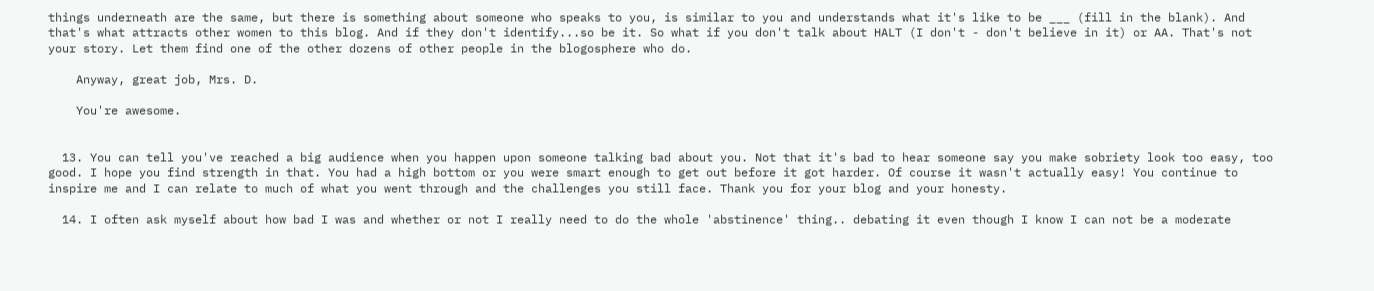things underneath are the same, but there is something about someone who speaks to you, is similar to you and understands what it's like to be ___ (fill in the blank). And that's what attracts other women to this blog. And if they don't identify...so be it. So what if you don't talk about HALT (I don't - don't believe in it) or AA. That's not your story. Let them find one of the other dozens of other people in the blogosphere who do.

    Anyway, great job, Mrs. D.

    You're awesome.


  13. You can tell you've reached a big audience when you happen upon someone talking bad about you. Not that it's bad to hear someone say you make sobriety look too easy, too good. I hope you find strength in that. You had a high bottom or you were smart enough to get out before it got harder. Of course it wasn't actually easy! You continue to inspire me and I can relate to much of what you went through and the challenges you still face. Thank you for your blog and your honesty.

  14. I often ask myself about how bad I was and whether or not I really need to do the whole 'abstinence' thing.. debating it even though I know I can not be a moderate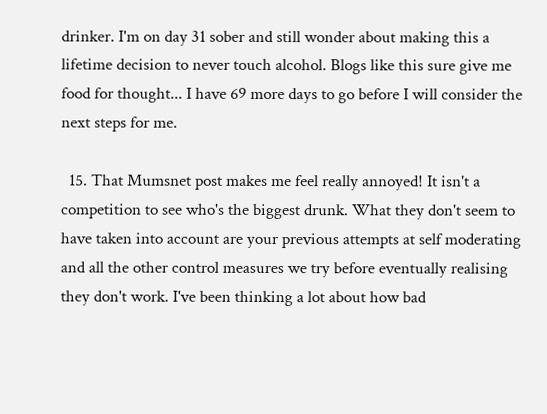drinker. I'm on day 31 sober and still wonder about making this a lifetime decision to never touch alcohol. Blogs like this sure give me food for thought... I have 69 more days to go before I will consider the next steps for me.

  15. That Mumsnet post makes me feel really annoyed! It isn't a competition to see who's the biggest drunk. What they don't seem to have taken into account are your previous attempts at self moderating and all the other control measures we try before eventually realising they don't work. I've been thinking a lot about how bad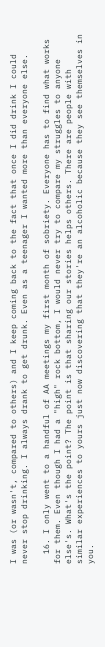I was (or wasn't, compared to others) and I keep coming back to the fact that once I did drink I could never stop drinking. I always drank to get drunk. Even as a teenager I wanted more than everyone else.

  16. I only went to a handful of AA meetings my first month of sobriety. Everyone has to find what works for them. Even though I had a "high" rock bottom, I would never try to compare my struggles to anyone else's. What's the point? The point is that sharing our stories helps others. There are people with similar experiences to yours just now discovering that they're an alcoholic because they see themselves in you.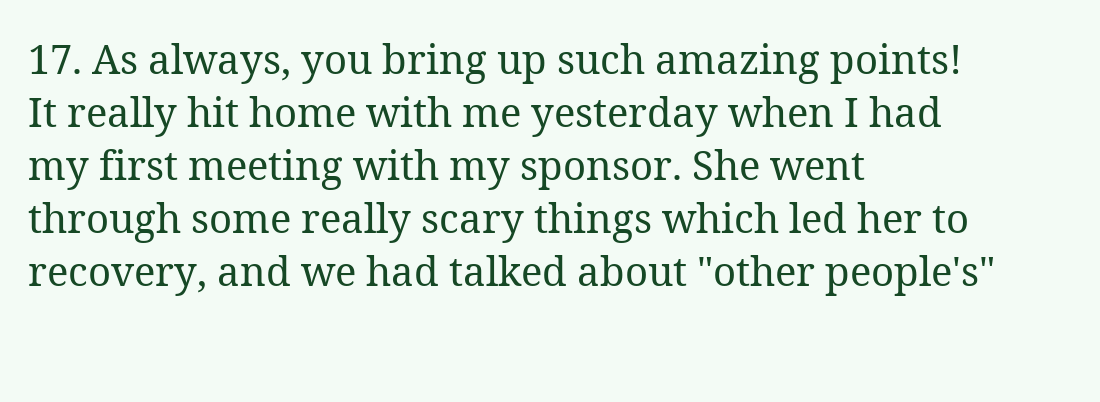17. As always, you bring up such amazing points! It really hit home with me yesterday when I had my first meeting with my sponsor. She went through some really scary things which led her to recovery, and we had talked about "other people's"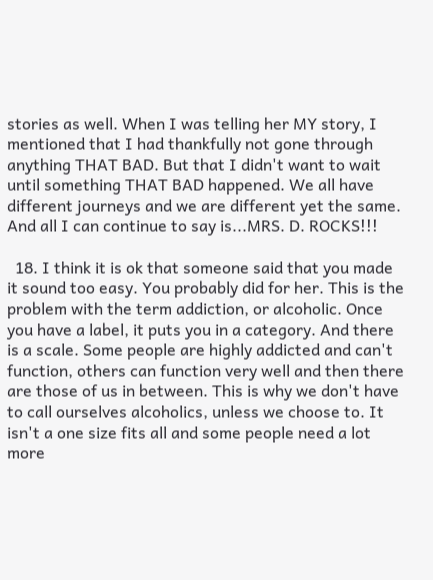stories as well. When I was telling her MY story, I mentioned that I had thankfully not gone through anything THAT BAD. But that I didn't want to wait until something THAT BAD happened. We all have different journeys and we are different yet the same. And all I can continue to say is...MRS. D. ROCKS!!!

  18. I think it is ok that someone said that you made it sound too easy. You probably did for her. This is the problem with the term addiction, or alcoholic. Once you have a label, it puts you in a category. And there is a scale. Some people are highly addicted and can't function, others can function very well and then there are those of us in between. This is why we don't have to call ourselves alcoholics, unless we choose to. It isn't a one size fits all and some people need a lot more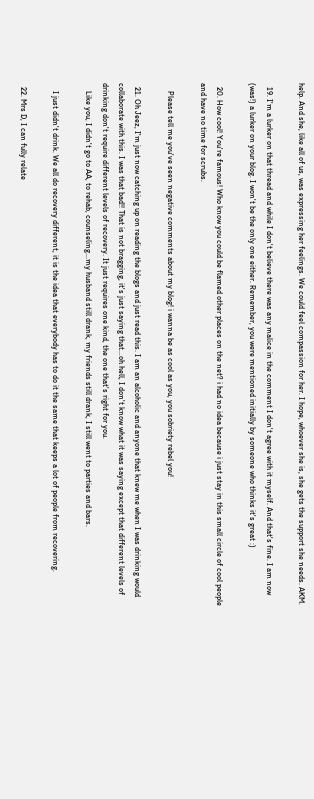help. And she, like all of us, was expressing her feelings. We could feel compassion for her. I hope, whoever she is, she gets the support she needs. AKM.

  19. I'm a lurker on that thread and while I don't believe there was any malice in the comment I don't agree with it myself. And that's fine. I am now (was!) a lurker on your blog. I won't be the only one either. Remember, you were mentioned initially by someone who thinks it's great :)

  20. How cool! You're famous! Who know you could be flamed other places on the net? i had no idea because i just stay in this small circle of cool people and have no time for scrubs.

    Please tell me you've seen negative comments about my blog! i wanna be as cool as you, you sobriety rebel you!

  21. Oh Jeez, I'm just now catching up on reading the blogs and just read this. I am an alcoholic and anyone that knew me when I was drinking would collaborate with this. I was that bad!! That is not bragging, it's just saying that...oh hell, I don't know what it was saying except that different levels of drinking don't require different levels of recovery. It just requires one kind, the one that's right for you.
    Like you, I didn't go to AA, to rehab, counseling...my husband still drank, my friends still drank, I still went to parties and bars.

    I just didn't drink. We all do recovery different, it is the idea that everybody has to do it the same that keeps a lot of people from recovering.

  22. Mrs D, I can fully relate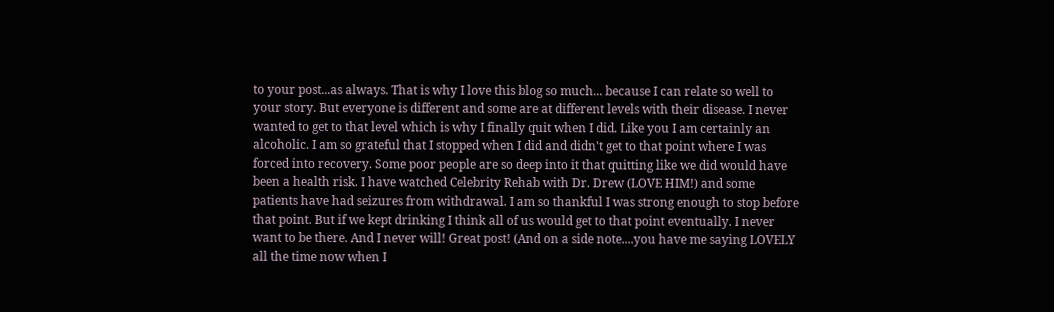to your post...as always. That is why I love this blog so much... because I can relate so well to your story. But everyone is different and some are at different levels with their disease. I never wanted to get to that level which is why I finally quit when I did. Like you I am certainly an alcoholic. I am so grateful that I stopped when I did and didn't get to that point where I was forced into recovery. Some poor people are so deep into it that quitting like we did would have been a health risk. I have watched Celebrity Rehab with Dr. Drew (LOVE HIM!) and some patients have had seizures from withdrawal. I am so thankful I was strong enough to stop before that point. But if we kept drinking I think all of us would get to that point eventually. I never want to be there. And I never will! Great post! (And on a side note....you have me saying LOVELY all the time now when I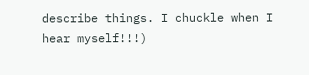describe things. I chuckle when I hear myself!!!)